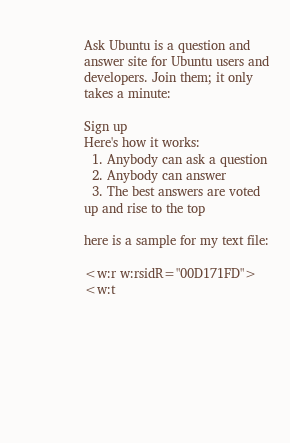Ask Ubuntu is a question and answer site for Ubuntu users and developers. Join them; it only takes a minute:

Sign up
Here's how it works:
  1. Anybody can ask a question
  2. Anybody can answer
  3. The best answers are voted up and rise to the top

here is a sample for my text file:

<w:r w:rsidR="00D171FD">
<w:t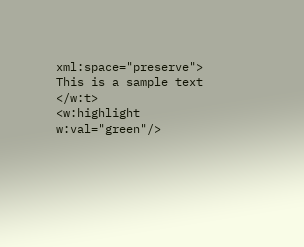xml:space="preserve">
This is a sample text </w:t>
<w:highlight w:val="green"/>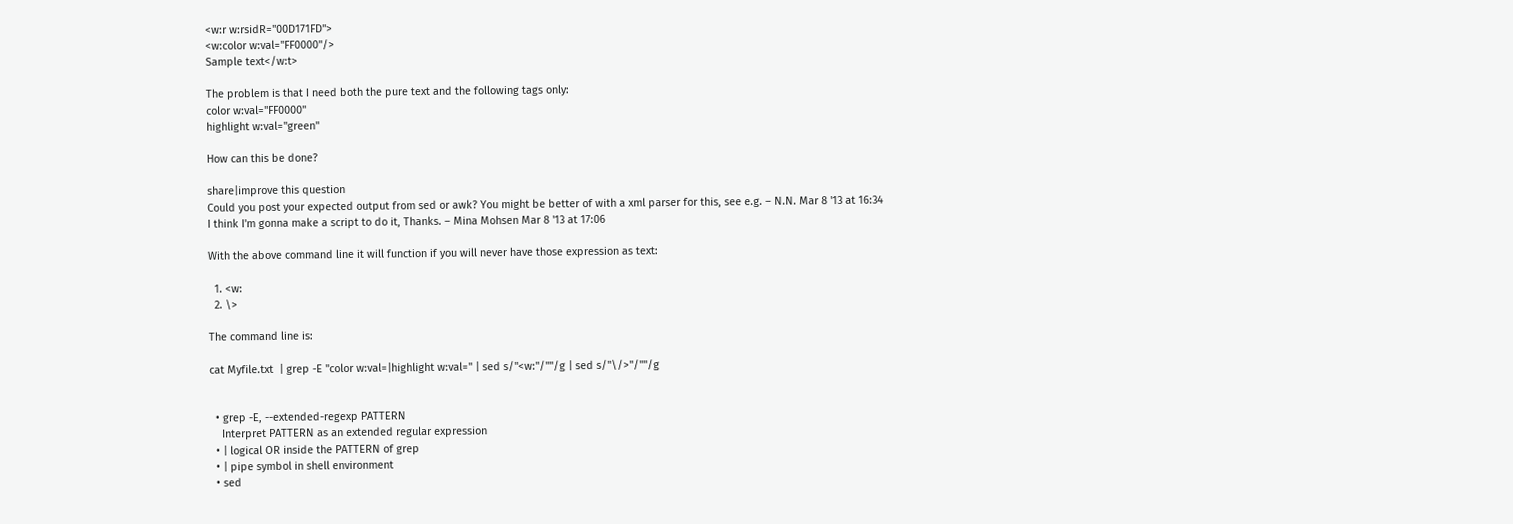<w:r w:rsidR="00D171FD">
<w:color w:val="FF0000"/>
Sample text</w:t>

The problem is that I need both the pure text and the following tags only:
color w:val="FF0000"
highlight w:val="green"

How can this be done?

share|improve this question
Could you post your expected output from sed or awk? You might be better of with a xml parser for this, see e.g. – N.N. Mar 8 '13 at 16:34
I think I'm gonna make a script to do it, Thanks. – Mina Mohsen Mar 8 '13 at 17:06

With the above command line it will function if you will never have those expression as text:

  1. <w:
  2. \>

The command line is:

cat Myfile.txt  | grep -E "color w:val=|highlight w:val=" | sed s/"<w:"/""/g | sed s/"\/>"/""/g


  • grep -E, --extended-regexp PATTERN
    Interpret PATTERN as an extended regular expression
  • | logical OR inside the PATTERN of grep
  • | pipe symbol in shell environment
  • sed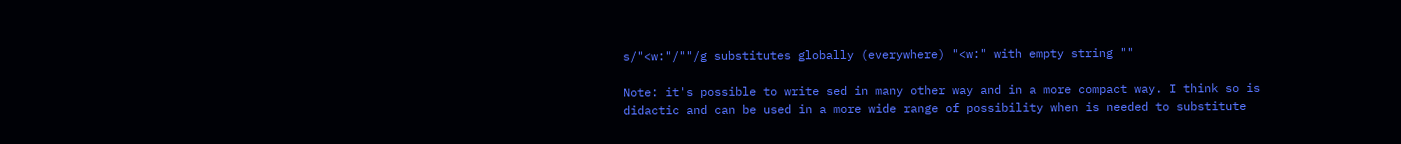s/"<w:"/""/g substitutes globally (everywhere) "<w:" with empty string ""

Note: it's possible to write sed in many other way and in a more compact way. I think so is didactic and can be used in a more wide range of possibility when is needed to substitute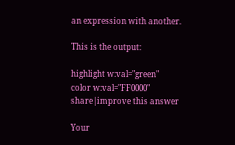an expression with another.

This is the output:

highlight w:val="green"
color w:val="FF0000"
share|improve this answer

Your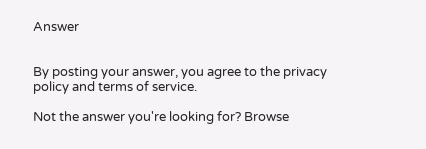Answer


By posting your answer, you agree to the privacy policy and terms of service.

Not the answer you're looking for? Browse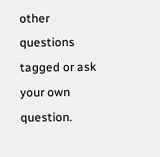other questions tagged or ask your own question.